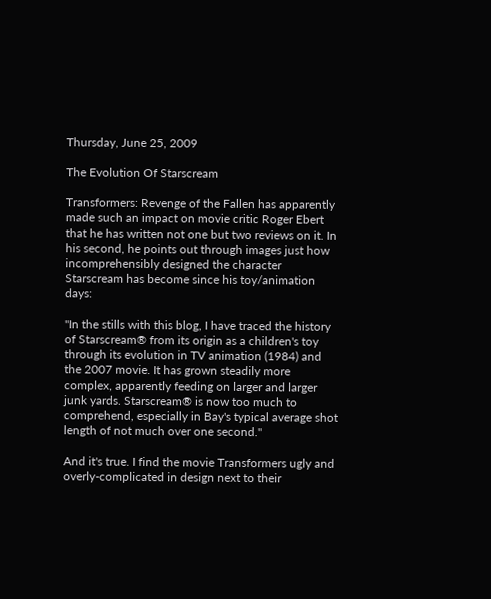Thursday, June 25, 2009

The Evolution Of Starscream

Transformers: Revenge of the Fallen has apparently made such an impact on movie critic Roger Ebert that he has written not one but two reviews on it. In his second, he points out through images just how incomprehensibly designed the character Starscream has become since his toy/animation days:

"In the stills with this blog, I have traced the history of Starscream® from its origin as a children's toy through its evolution in TV animation (1984) and the 2007 movie. It has grown steadily more complex, apparently feeding on larger and larger junk yards. Starscream® is now too much to comprehend, especially in Bay's typical average shot length of not much over one second."

And it's true. I find the movie Transformers ugly and overly-complicated in design next to their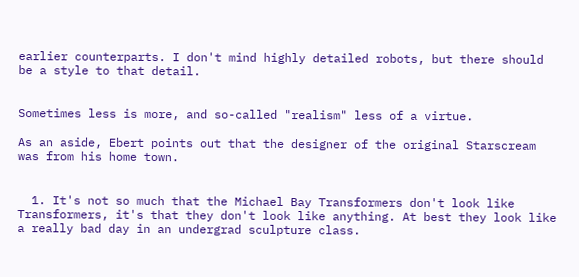earlier counterparts. I don't mind highly detailed robots, but there should be a style to that detail.


Sometimes less is more, and so-called "realism" less of a virtue.

As an aside, Ebert points out that the designer of the original Starscream was from his home town.


  1. It's not so much that the Michael Bay Transformers don't look like Transformers, it's that they don't look like anything. At best they look like a really bad day in an undergrad sculpture class.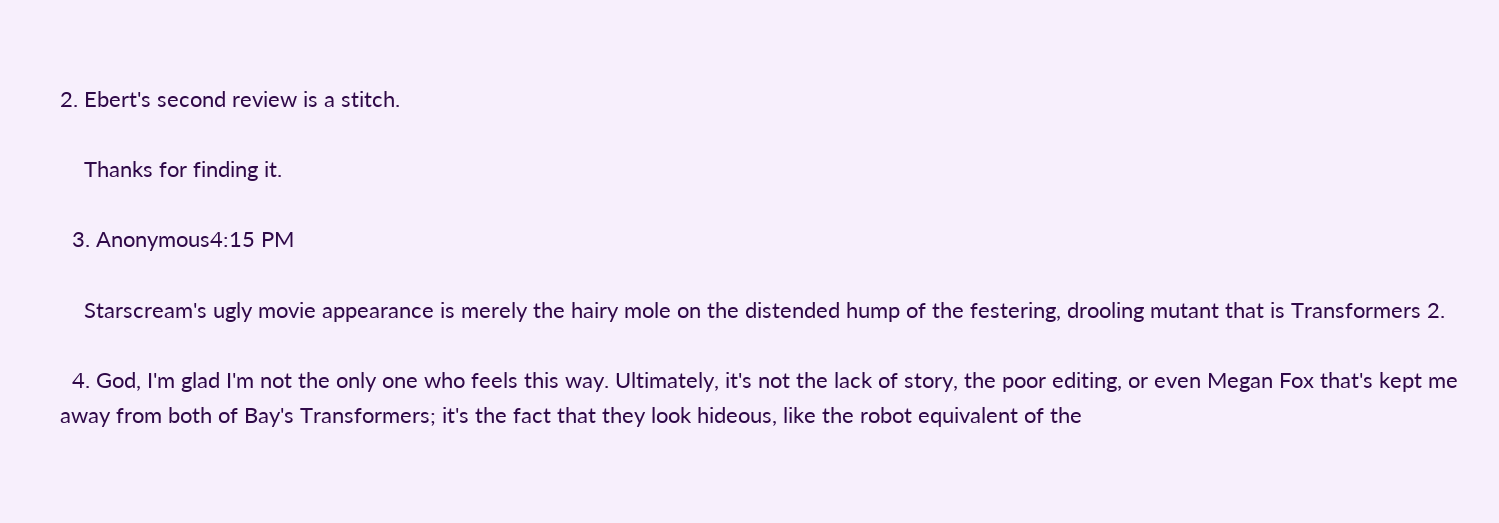2. Ebert's second review is a stitch.

    Thanks for finding it.

  3. Anonymous4:15 PM

    Starscream's ugly movie appearance is merely the hairy mole on the distended hump of the festering, drooling mutant that is Transformers 2.

  4. God, I'm glad I'm not the only one who feels this way. Ultimately, it's not the lack of story, the poor editing, or even Megan Fox that's kept me away from both of Bay's Transformers; it's the fact that they look hideous, like the robot equivalent of the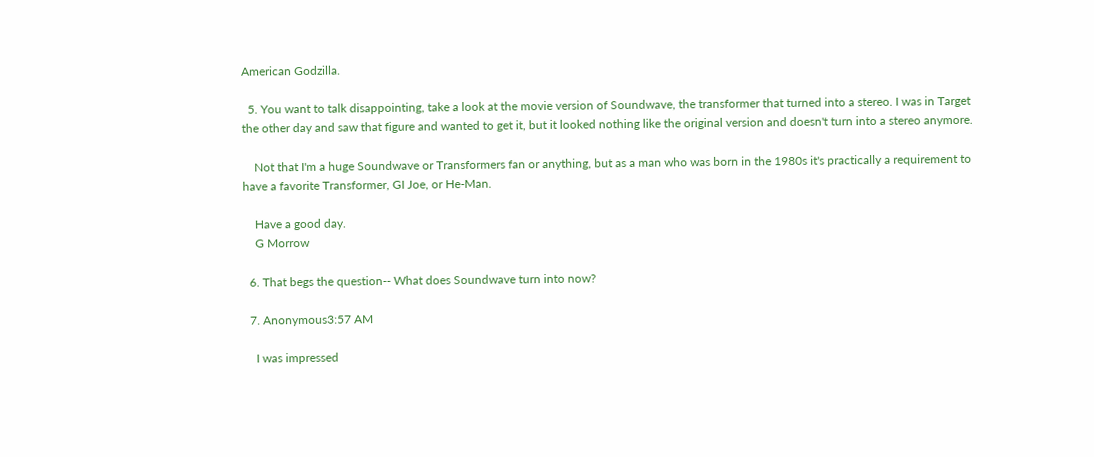American Godzilla.

  5. You want to talk disappointing, take a look at the movie version of Soundwave, the transformer that turned into a stereo. I was in Target the other day and saw that figure and wanted to get it, but it looked nothing like the original version and doesn't turn into a stereo anymore.

    Not that I'm a huge Soundwave or Transformers fan or anything, but as a man who was born in the 1980s it's practically a requirement to have a favorite Transformer, GI Joe, or He-Man.

    Have a good day.
    G Morrow

  6. That begs the question-- What does Soundwave turn into now?

  7. Anonymous3:57 AM

    I was impressed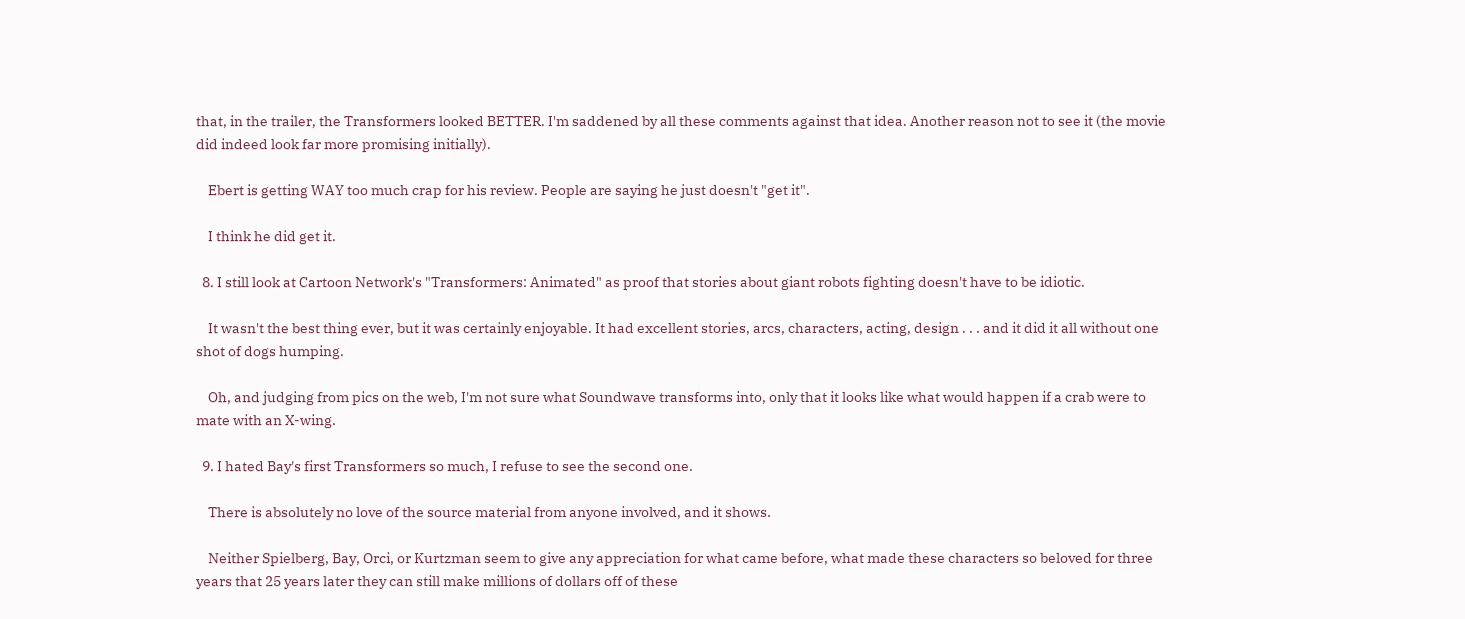that, in the trailer, the Transformers looked BETTER. I'm saddened by all these comments against that idea. Another reason not to see it (the movie did indeed look far more promising initially).

    Ebert is getting WAY too much crap for his review. People are saying he just doesn't "get it".

    I think he did get it.

  8. I still look at Cartoon Network's "Transformers: Animated" as proof that stories about giant robots fighting doesn't have to be idiotic.

    It wasn't the best thing ever, but it was certainly enjoyable. It had excellent stories, arcs, characters, acting, design . . . and it did it all without one shot of dogs humping.

    Oh, and judging from pics on the web, I'm not sure what Soundwave transforms into, only that it looks like what would happen if a crab were to mate with an X-wing.

  9. I hated Bay's first Transformers so much, I refuse to see the second one.

    There is absolutely no love of the source material from anyone involved, and it shows.

    Neither Spielberg, Bay, Orci, or Kurtzman seem to give any appreciation for what came before, what made these characters so beloved for three years that 25 years later they can still make millions of dollars off of these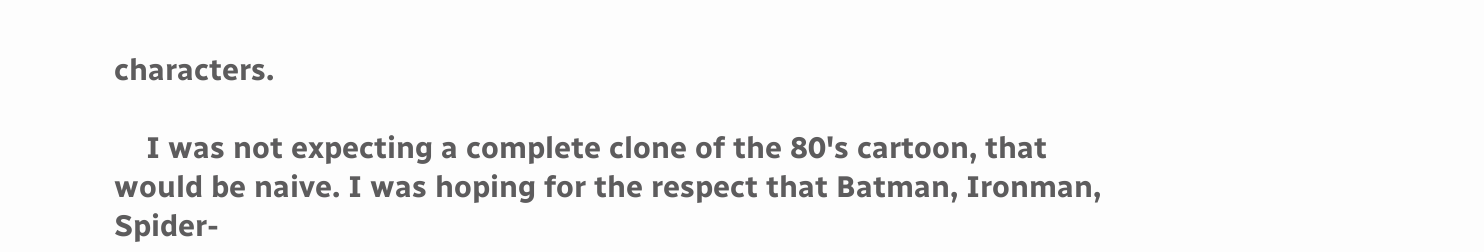characters.

    I was not expecting a complete clone of the 80's cartoon, that would be naive. I was hoping for the respect that Batman, Ironman, Spider-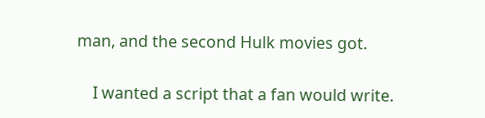man, and the second Hulk movies got.

    I wanted a script that a fan would write.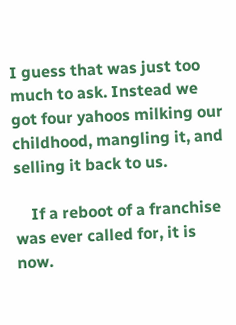I guess that was just too much to ask. Instead we got four yahoos milking our childhood, mangling it, and selling it back to us.

    If a reboot of a franchise was ever called for, it is now.